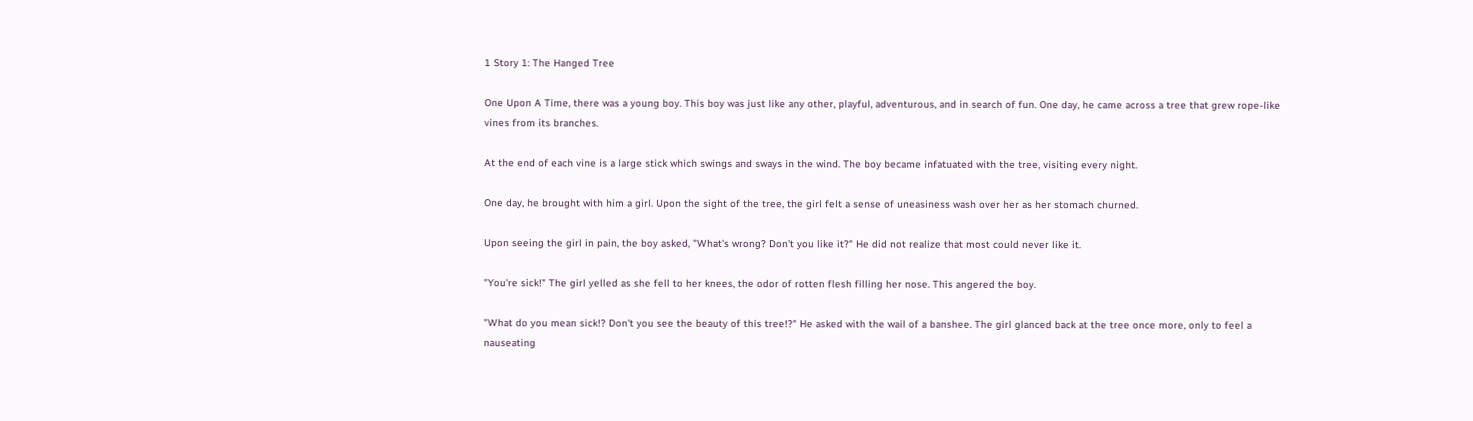1 Story 1: The Hanged Tree

One Upon A Time, there was a young boy. This boy was just like any other, playful, adventurous, and in search of fun. One day, he came across a tree that grew rope-like vines from its branches.

At the end of each vine is a large stick which swings and sways in the wind. The boy became infatuated with the tree, visiting every night.

One day, he brought with him a girl. Upon the sight of the tree, the girl felt a sense of uneasiness wash over her as her stomach churned.

Upon seeing the girl in pain, the boy asked, "What's wrong? Don't you like it?" He did not realize that most could never like it.

"You're sick!" The girl yelled as she fell to her knees, the odor of rotten flesh filling her nose. This angered the boy.

"What do you mean sick!? Don't you see the beauty of this tree!?" He asked with the wail of a banshee. The girl glanced back at the tree once more, only to feel a nauseating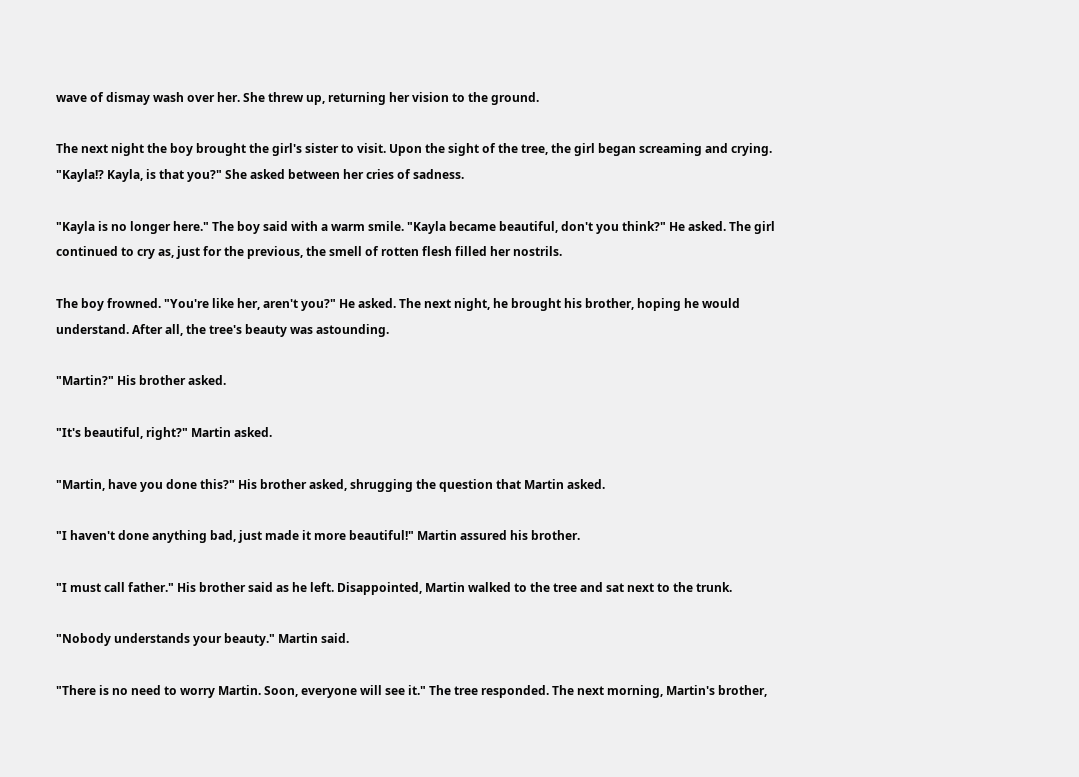wave of dismay wash over her. She threw up, returning her vision to the ground.

The next night the boy brought the girl's sister to visit. Upon the sight of the tree, the girl began screaming and crying. "Kayla!? Kayla, is that you?" She asked between her cries of sadness.

"Kayla is no longer here." The boy said with a warm smile. "Kayla became beautiful, don't you think?" He asked. The girl continued to cry as, just for the previous, the smell of rotten flesh filled her nostrils.

The boy frowned. "You're like her, aren't you?" He asked. The next night, he brought his brother, hoping he would understand. After all, the tree's beauty was astounding.

"Martin?" His brother asked.

"It's beautiful, right?" Martin asked.

"Martin, have you done this?" His brother asked, shrugging the question that Martin asked.

"I haven't done anything bad, just made it more beautiful!" Martin assured his brother.

"I must call father." His brother said as he left. Disappointed, Martin walked to the tree and sat next to the trunk.

"Nobody understands your beauty." Martin said.

"There is no need to worry Martin. Soon, everyone will see it." The tree responded. The next morning, Martin's brother,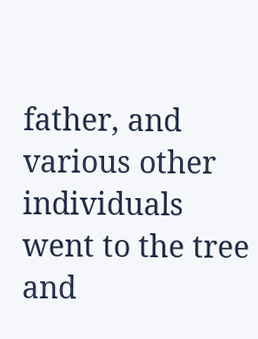father, and various other individuals went to the tree and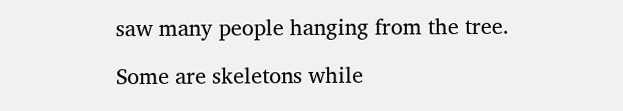saw many people hanging from the tree.

Some are skeletons while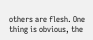others are flesh. One thing is obvious, the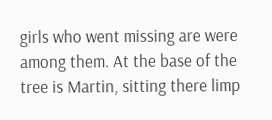girls who went missing are were among them. At the base of the tree is Martin, sitting there limp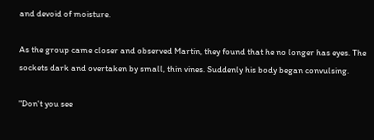and devoid of moisture.

As the group came closer and observed Martin, they found that he no longer has eyes. The sockets dark and overtaken by small, thin vines. Suddenly his body began convulsing.

"Don't you see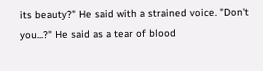its beauty?" He said with a strained voice. "Don't you...?" He said as a tear of blood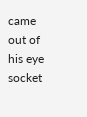came out of his eye socket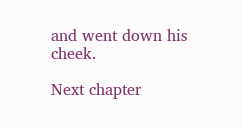and went down his cheek.

Next chapter